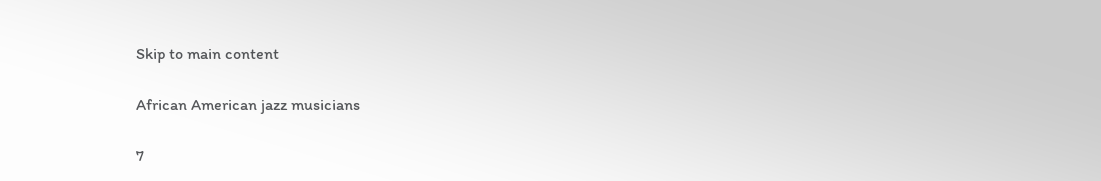Skip to main content

African American jazz musicians

7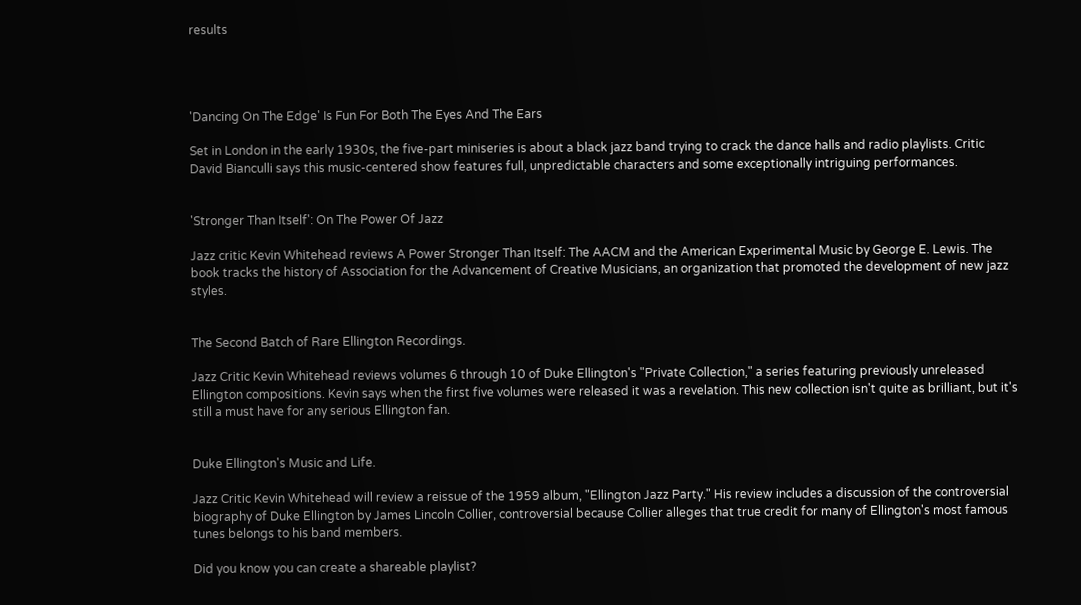results




'Dancing On The Edge' Is Fun For Both The Eyes And The Ears

Set in London in the early 1930s, the five-part miniseries is about a black jazz band trying to crack the dance halls and radio playlists. Critic David Bianculli says this music-centered show features full, unpredictable characters and some exceptionally intriguing performances.


'Stronger Than Itself': On The Power Of Jazz

Jazz critic Kevin Whitehead reviews A Power Stronger Than Itself: The AACM and the American Experimental Music by George E. Lewis. The book tracks the history of Association for the Advancement of Creative Musicians, an organization that promoted the development of new jazz styles.


The Second Batch of Rare Ellington Recordings.

Jazz Critic Kevin Whitehead reviews volumes 6 through 10 of Duke Ellington's "Private Collection," a series featuring previously unreleased Ellington compositions. Kevin says when the first five volumes were released it was a revelation. This new collection isn't quite as brilliant, but it's still a must have for any serious Ellington fan.


Duke Ellington's Music and Life.

Jazz Critic Kevin Whitehead will review a reissue of the 1959 album, "Ellington Jazz Party." His review includes a discussion of the controversial biography of Duke Ellington by James Lincoln Collier, controversial because Collier alleges that true credit for many of Ellington's most famous tunes belongs to his band members.

Did you know you can create a shareable playlist?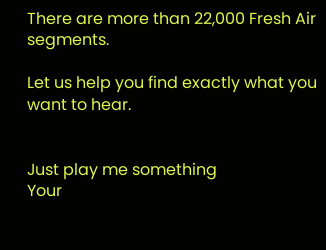There are more than 22,000 Fresh Air segments.

Let us help you find exactly what you want to hear.


Just play me something
Your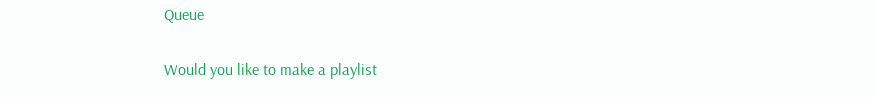Queue

Would you like to make a playlist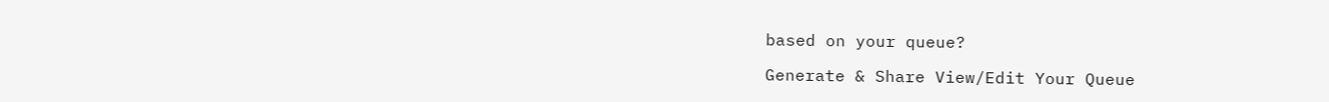based on your queue?

Generate & Share View/Edit Your Queue